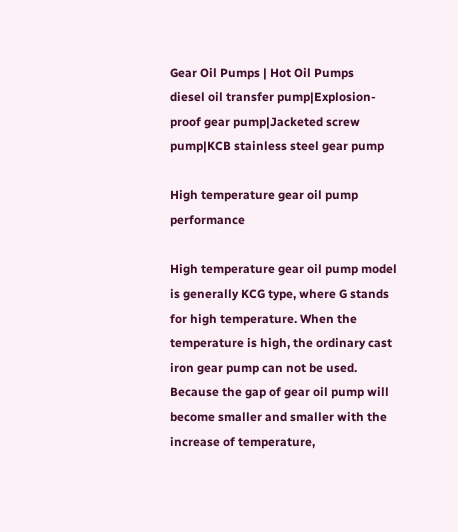Gear Oil Pumps | Hot Oil Pumps
diesel oil transfer pump|Explosion-proof gear pump|Jacketed screw pump|KCB stainless steel gear pump

High temperature gear oil pump performance

High temperature gear oil pump model is generally KCG type, where G stands for high temperature. When the temperature is high, the ordinary cast iron gear pump can not be used. Because the gap of gear oil pump will become smaller and smaller with the increase of temperature,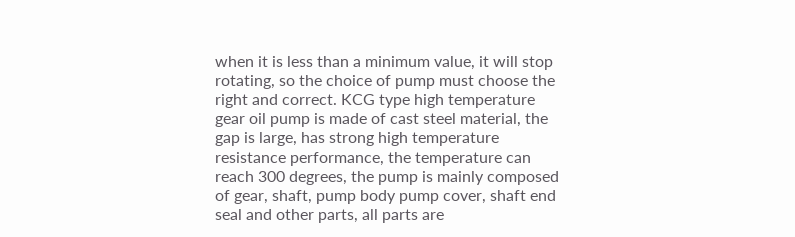when it is less than a minimum value, it will stop rotating, so the choice of pump must choose the right and correct. KCG type high temperature gear oil pump is made of cast steel material, the gap is large, has strong high temperature resistance performance, the temperature can reach 300 degrees, the pump is mainly composed of gear, shaft, pump body pump cover, shaft end seal and other parts, all parts are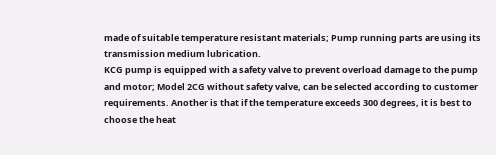made of suitable temperature resistant materials; Pump running parts are using its transmission medium lubrication.
KCG pump is equipped with a safety valve to prevent overload damage to the pump and motor; Model 2CG without safety valve, can be selected according to customer requirements. Another is that if the temperature exceeds 300 degrees, it is best to choose the heat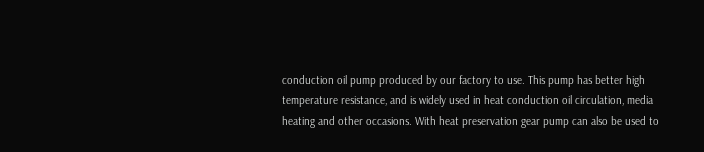conduction oil pump produced by our factory to use. This pump has better high temperature resistance, and is widely used in heat conduction oil circulation, media heating and other occasions. With heat preservation gear pump can also be used to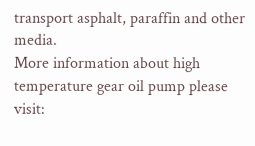transport asphalt, paraffin and other media.
More information about high temperature gear oil pump please visit: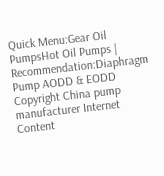Quick Menu:Gear Oil PumpsHot Oil Pumps | Recommendation:Diaphragm Pump AODD & EODD Copyright China pump manufacturer Internet Content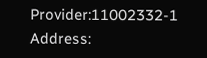Provider:11002332-1
Address: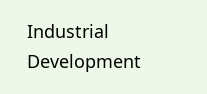Industrial Development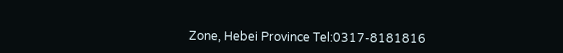Zone, Hebei Province Tel:0317-8181816